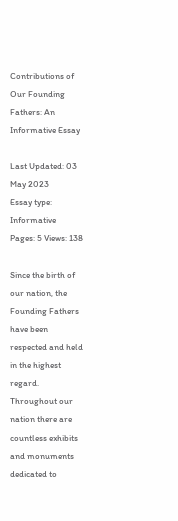Contributions of Our Founding Fathers: An Informative Essay

Last Updated: 03 May 2023
Essay type: Informative
Pages: 5 Views: 138

Since the birth of our nation, the Founding Fathers have been respected and held in the highest regard. Throughout our nation there are countless exhibits and monuments dedicated to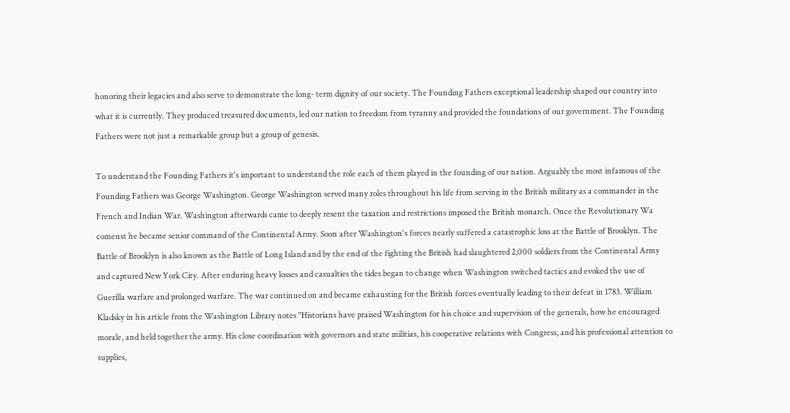honoring their legacies and also serve to demonstrate the long- term dignity of our society. The Founding Fathers exceptional leadership shaped our country into what it is currently. They produced treasured documents, led our nation to freedom from tyranny and provided the foundations of our government. The Founding Fathers were not just a remarkable group but a group of genesis.

To understand the Founding Fathers it's important to understand the role each of them played in the founding of our nation. Arguably the most infamous of the Founding Fathers was George Washington. George Washington served many roles throughout his life from serving in the British military as a commander in the French and Indian War. Washington afterwards came to deeply resent the taxation and restrictions imposed the British monarch. Once the Revolutionary Wa comenst he became senior command of the Continental Army. Soon after Washington's forces nearly suffered a catastrophic loss at the Battle of Brooklyn. The Battle of Brooklyn is also known as the Battle of Long Island and by the end of the fighting the British had slaughtered 2,000 soldiers from the Continental Army and captured New York City. After enduring heavy losses and casualties the tides began to change when Washington switched tactics and evoked the use of Guerilla warfare and prolonged warfare. The war continued on and became exhausting for the British forces eventually leading to their defeat in 1783. William Kladsky in his article from the Washington Library notes "Historians have praised Washington for his choice and supervision of the generals, how he encouraged morale, and held together the army. His close coordination with governors and state militias, his cooperative relations with Congress, and his professional attention to supplies,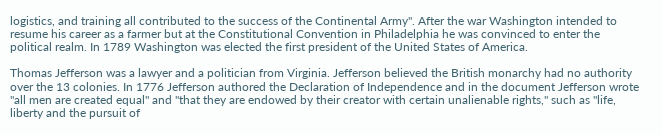logistics, and training all contributed to the success of the Continental Army". After the war Washington intended to resume his career as a farmer but at the Constitutional Convention in Philadelphia he was convinced to enter the political realm. In 1789 Washington was elected the first president of the United States of America.

Thomas Jefferson was a lawyer and a politician from Virginia. Jefferson believed the British monarchy had no authority over the 13 colonies. In 1776 Jefferson authored the Declaration of Independence and in the document Jefferson wrote "all men are created equal" and "that they are endowed by their creator with certain unalienable rights," such as "life, liberty and the pursuit of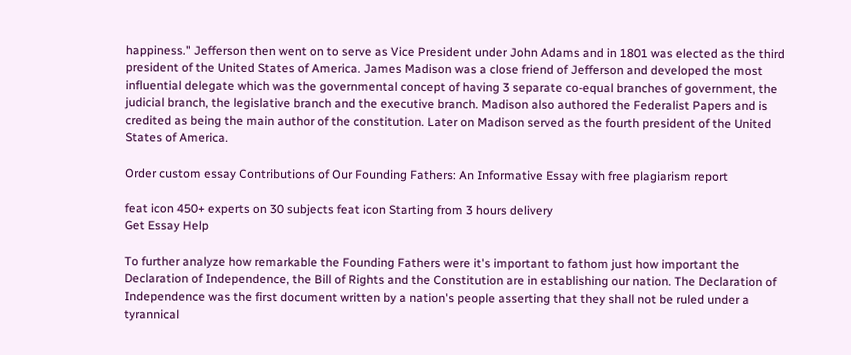happiness." Jefferson then went on to serve as Vice President under John Adams and in 1801 was elected as the third president of the United States of America. James Madison was a close friend of Jefferson and developed the most influential delegate which was the governmental concept of having 3 separate co-equal branches of government, the judicial branch, the legislative branch and the executive branch. Madison also authored the Federalist Papers and is credited as being the main author of the constitution. Later on Madison served as the fourth president of the United States of America.

Order custom essay Contributions of Our Founding Fathers: An Informative Essay with free plagiarism report

feat icon 450+ experts on 30 subjects feat icon Starting from 3 hours delivery
Get Essay Help

To further analyze how remarkable the Founding Fathers were it's important to fathom just how important the Declaration of Independence, the Bill of Rights and the Constitution are in establishing our nation. The Declaration of Independence was the first document written by a nation's people asserting that they shall not be ruled under a tyrannical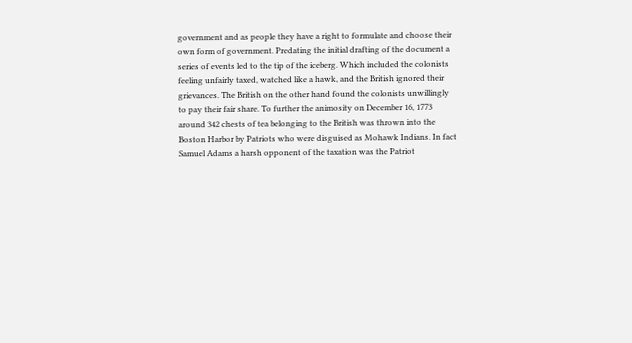government and as people they have a right to formulate and choose their own form of government. Predating the initial drafting of the document a series of events led to the tip of the iceberg. Which included the colonists feeling unfairly taxed, watched like a hawk, and the British ignored their grievances. The British on the other hand found the colonists unwillingly to pay their fair share. To further the animosity on December 16, 1773 around 342 chests of tea belonging to the British was thrown into the Boston Harbor by Patriots who were disguised as Mohawk Indians. In fact Samuel Adams a harsh opponent of the taxation was the Patriot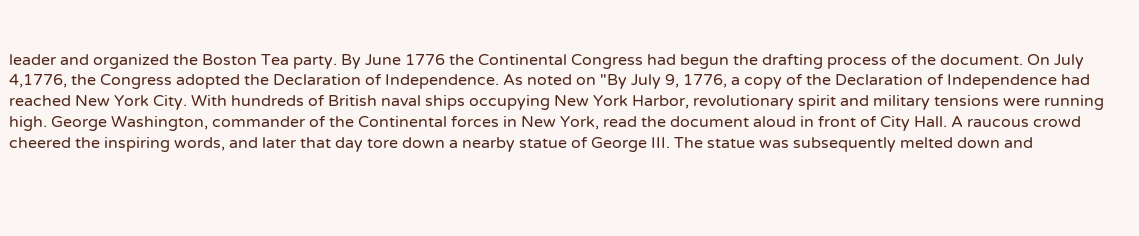leader and organized the Boston Tea party. By June 1776 the Continental Congress had begun the drafting process of the document. On July 4,1776, the Congress adopted the Declaration of Independence. As noted on "By July 9, 1776, a copy of the Declaration of Independence had reached New York City. With hundreds of British naval ships occupying New York Harbor, revolutionary spirit and military tensions were running high. George Washington, commander of the Continental forces in New York, read the document aloud in front of City Hall. A raucous crowd cheered the inspiring words, and later that day tore down a nearby statue of George III. The statue was subsequently melted down and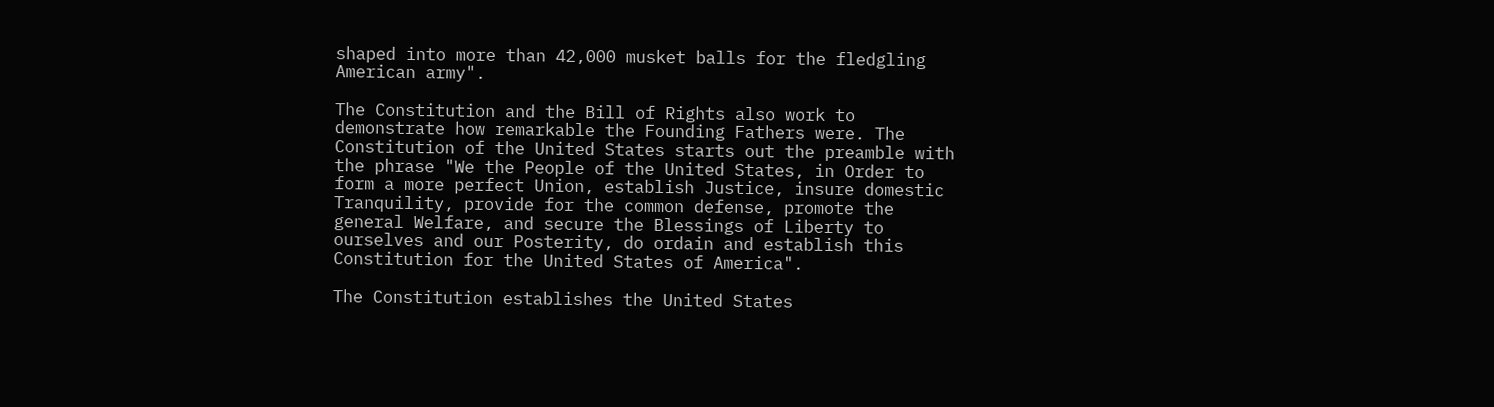shaped into more than 42,000 musket balls for the fledgling American army".

The Constitution and the Bill of Rights also work to demonstrate how remarkable the Founding Fathers were. The Constitution of the United States starts out the preamble with the phrase "We the People of the United States, in Order to form a more perfect Union, establish Justice, insure domestic Tranquility, provide for the common defense, promote the general Welfare, and secure the Blessings of Liberty to ourselves and our Posterity, do ordain and establish this Constitution for the United States of America".

The Constitution establishes the United States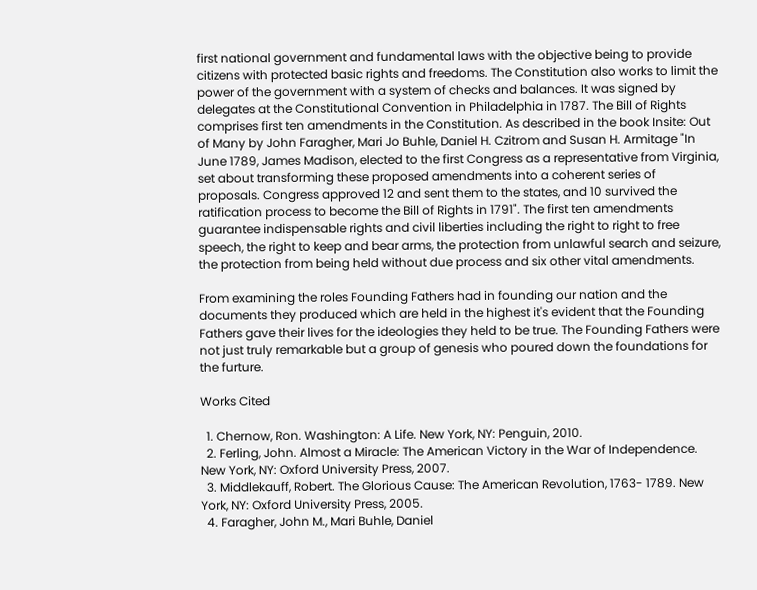first national government and fundamental laws with the objective being to provide citizens with protected basic rights and freedoms. The Constitution also works to limit the power of the government with a system of checks and balances. It was signed by delegates at the Constitutional Convention in Philadelphia in 1787. The Bill of Rights comprises first ten amendments in the Constitution. As described in the book Insite: Out of Many by John Faragher, Mari Jo Buhle, Daniel H. Czitrom and Susan H. Armitage "In June 1789, James Madison, elected to the first Congress as a representative from Virginia, set about transforming these proposed amendments into a coherent series of proposals. Congress approved 12 and sent them to the states, and 10 survived the ratification process to become the Bill of Rights in 1791". The first ten amendments guarantee indispensable rights and civil liberties including the right to right to free speech, the right to keep and bear arms, the protection from unlawful search and seizure, the protection from being held without due process and six other vital amendments.

From examining the roles Founding Fathers had in founding our nation and the documents they produced which are held in the highest it's evident that the Founding Fathers gave their lives for the ideologies they held to be true. The Founding Fathers were not just truly remarkable but a group of genesis who poured down the foundations for the furture.

Works Cited

  1. Chernow, Ron. Washington: A Life. New York, NY: Penguin, 2010.
  2. Ferling, John. Almost a Miracle: The American Victory in the War of Independence. New York, NY: Oxford University Press, 2007.
  3. Middlekauff, Robert. The Glorious Cause: The American Revolution, 1763- 1789. New York, NY: Oxford University Press, 2005.
  4. Faragher, John M., Mari Buhle, Daniel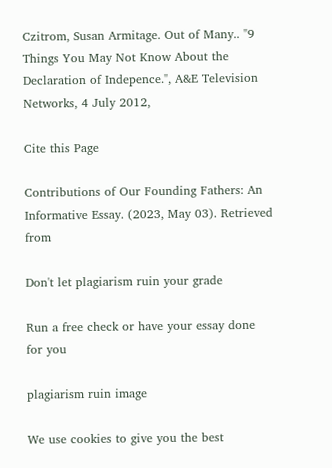Czitrom, Susan Armitage. Out of Many.. "9 Things You May Not Know About the Declaration of Indepence.", A&E Television Networks, 4 July 2012,

Cite this Page

Contributions of Our Founding Fathers: An Informative Essay. (2023, May 03). Retrieved from

Don't let plagiarism ruin your grade

Run a free check or have your essay done for you

plagiarism ruin image

We use cookies to give you the best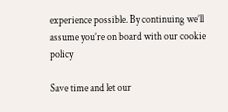experience possible. By continuing we’ll assume you’re on board with our cookie policy

Save time and let our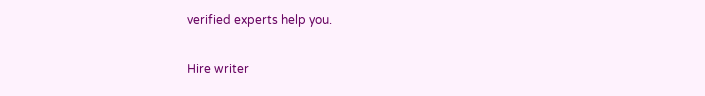verified experts help you.

Hire writer